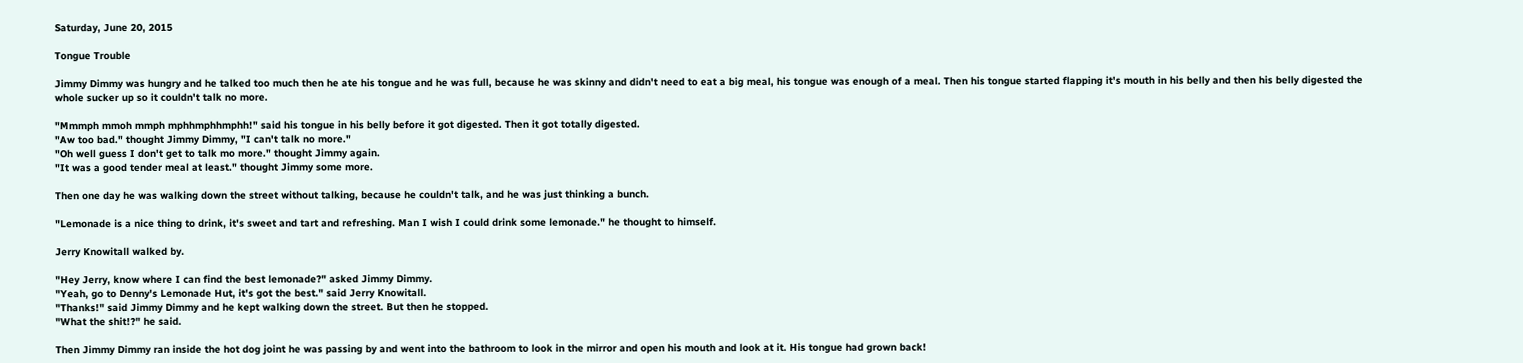Saturday, June 20, 2015

Tongue Trouble

Jimmy Dimmy was hungry and he talked too much then he ate his tongue and he was full, because he was skinny and didn't need to eat a big meal, his tongue was enough of a meal. Then his tongue started flapping it's mouth in his belly and then his belly digested the whole sucker up so it couldn't talk no more.

"Mmmph mmoh mmph mphhmphhmphh!" said his tongue in his belly before it got digested. Then it got totally digested.
"Aw too bad." thought Jimmy Dimmy, "I can't talk no more."
"Oh well guess I don't get to talk mo more." thought Jimmy again.
"It was a good tender meal at least." thought Jimmy some more.

Then one day he was walking down the street without talking, because he couldn't talk, and he was just thinking a bunch.

"Lemonade is a nice thing to drink, it's sweet and tart and refreshing. Man I wish I could drink some lemonade." he thought to himself.

Jerry Knowitall walked by.

"Hey Jerry, know where I can find the best lemonade?" asked Jimmy Dimmy.
"Yeah, go to Denny's Lemonade Hut, it's got the best." said Jerry Knowitall.
"Thanks!" said Jimmy Dimmy and he kept walking down the street. But then he stopped.
"What the shit!?" he said.

Then Jimmy Dimmy ran inside the hot dog joint he was passing by and went into the bathroom to look in the mirror and open his mouth and look at it. His tongue had grown back!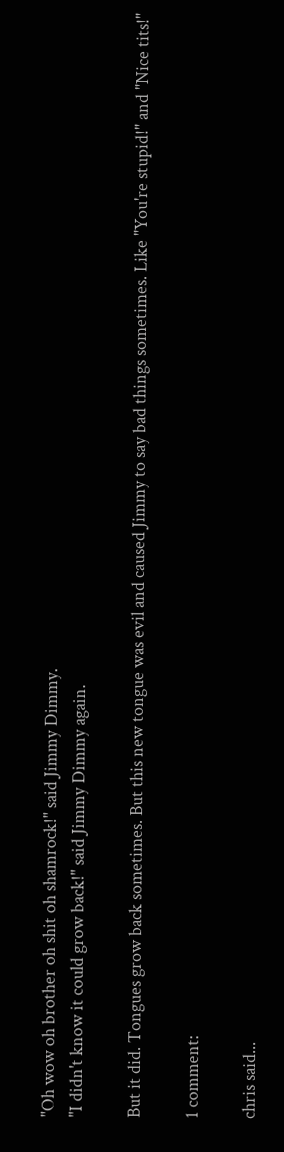"Oh wow oh brother oh shit oh shamrock!" said Jimmy Dimmy.
"I didn't know it could grow back!" said Jimmy Dimmy again.

But it did. Tongues grow back sometimes. But this new tongue was evil and caused Jimmy to say bad things sometimes. Like "You're stupid!" and "Nice tits!"

1 comment:

chris said...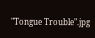"Tongue Trouble".jpg